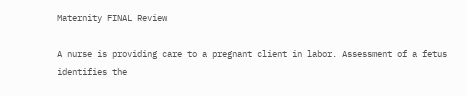Maternity FINAL Review

A nurse is providing care to a pregnant client in labor. Assessment of a fetus identifies the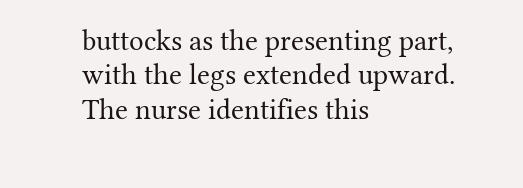buttocks as the presenting part, with the legs extended upward. The nurse identifies this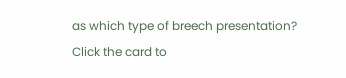as which type of breech presentation?
Click the card to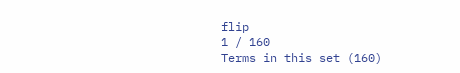flip
1 / 160
Terms in this set (160)